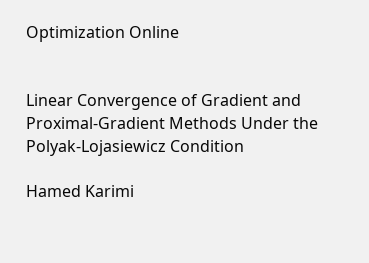Optimization Online


Linear Convergence of Gradient and Proximal-Gradient Methods Under the Polyak-Lojasiewicz Condition

Hamed Karimi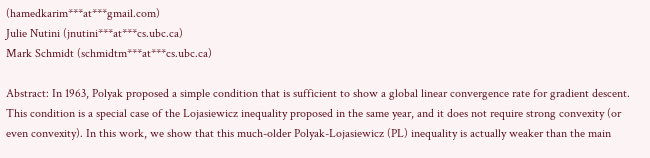(hamedkarim***at***gmail.com)
Julie Nutini (jnutini***at***cs.ubc.ca)
Mark Schmidt (schmidtm***at***cs.ubc.ca)

Abstract: In 1963, Polyak proposed a simple condition that is sufficient to show a global linear convergence rate for gradient descent. This condition is a special case of the Lojasiewicz inequality proposed in the same year, and it does not require strong convexity (or even convexity). In this work, we show that this much-older Polyak-Lojasiewicz (PL) inequality is actually weaker than the main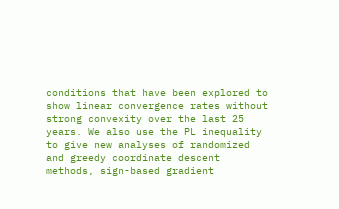conditions that have been explored to show linear convergence rates without strong convexity over the last 25 years. We also use the PL inequality to give new analyses of randomized and greedy coordinate descent methods, sign-based gradient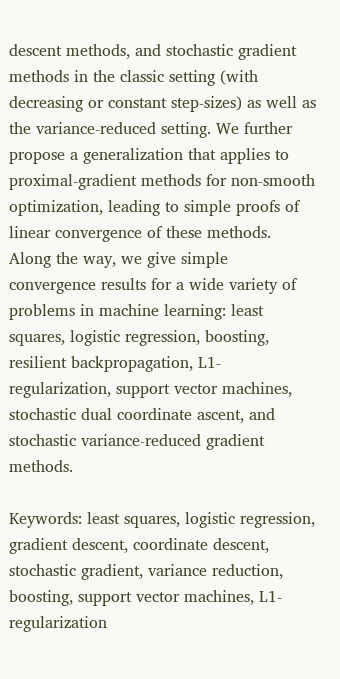descent methods, and stochastic gradient methods in the classic setting (with decreasing or constant step-sizes) as well as the variance-reduced setting. We further propose a generalization that applies to proximal-gradient methods for non-smooth optimization, leading to simple proofs of linear convergence of these methods. Along the way, we give simple convergence results for a wide variety of problems in machine learning: least squares, logistic regression, boosting, resilient backpropagation, L1-regularization, support vector machines, stochastic dual coordinate ascent, and stochastic variance-reduced gradient methods.

Keywords: least squares, logistic regression, gradient descent, coordinate descent, stochastic gradient, variance reduction, boosting, support vector machines, L1-regularization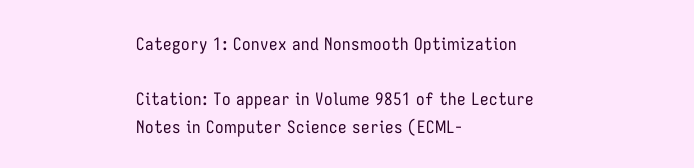Category 1: Convex and Nonsmooth Optimization

Citation: To appear in Volume 9851 of the Lecture Notes in Computer Science series (ECML-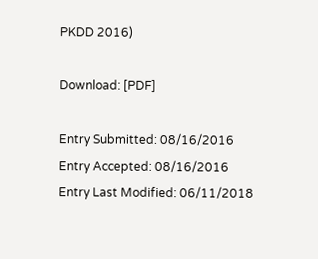PKDD 2016)

Download: [PDF]

Entry Submitted: 08/16/2016
Entry Accepted: 08/16/2016
Entry Last Modified: 06/11/2018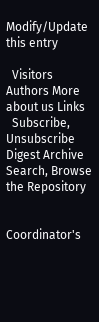Modify/Update this entry

  Visitors Authors More about us Links
  Subscribe, Unsubscribe
Digest Archive
Search, Browse the Repository


Coordinator's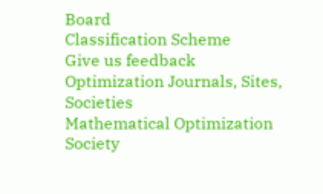Board
Classification Scheme
Give us feedback
Optimization Journals, Sites, Societies
Mathematical Optimization Society